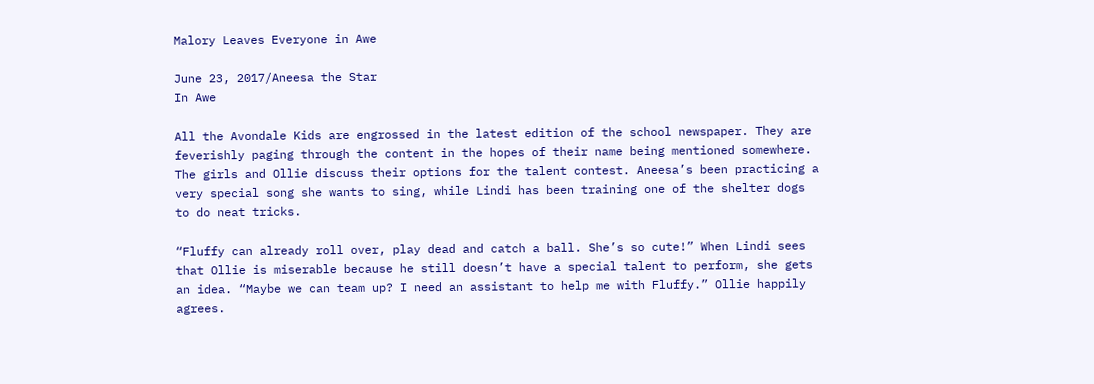Malory Leaves Everyone in Awe

June 23, 2017/Aneesa the Star
In Awe

All the Avondale Kids are engrossed in the latest edition of the school newspaper. They are feverishly paging through the content in the hopes of their name being mentioned somewhere. The girls and Ollie discuss their options for the talent contest. Aneesa’s been practicing a very special song she wants to sing, while Lindi has been training one of the shelter dogs to do neat tricks.

“Fluffy can already roll over, play dead and catch a ball. She’s so cute!” When Lindi sees that Ollie is miserable because he still doesn’t have a special talent to perform, she gets an idea. “Maybe we can team up? I need an assistant to help me with Fluffy.” Ollie happily agrees.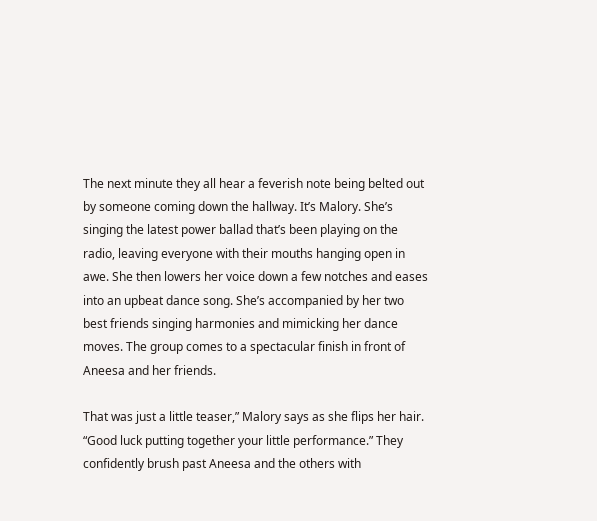The next minute they all hear a feverish note being belted out by someone coming down the hallway. It’s Malory. She’s singing the latest power ballad that’s been playing on the radio, leaving everyone with their mouths hanging open in awe. She then lowers her voice down a few notches and eases into an upbeat dance song. She’s accompanied by her two best friends singing harmonies and mimicking her dance moves. The group comes to a spectacular finish in front of Aneesa and her friends.

That was just a little teaser,” Malory says as she flips her hair. “Good luck putting together your little performance.” They confidently brush past Aneesa and the others with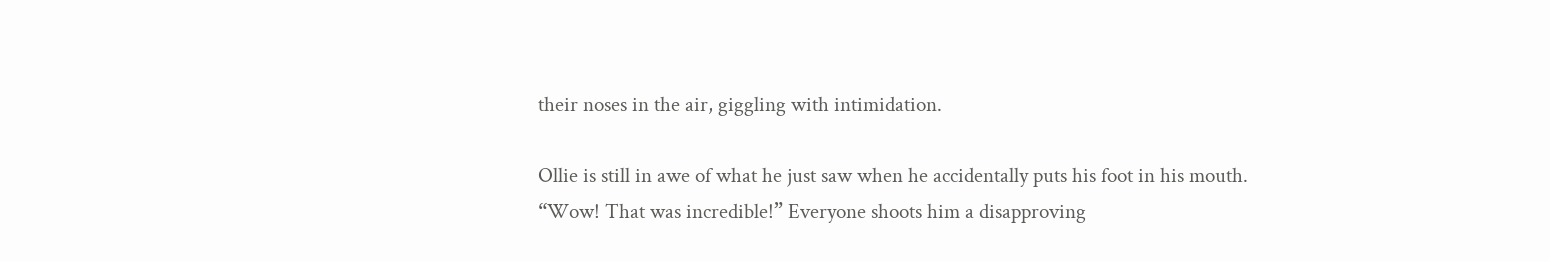their noses in the air, giggling with intimidation.

Ollie is still in awe of what he just saw when he accidentally puts his foot in his mouth. “Wow! That was incredible!” Everyone shoots him a disapproving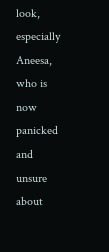look, especially Aneesa, who is now panicked and unsure about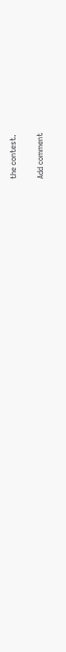the contest.

Add comment